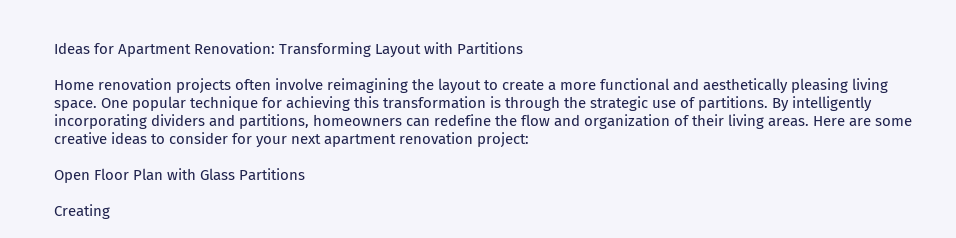Ideas for Apartment Renovation: Transforming Layout with Partitions

Home renovation projects often involve reimagining the layout to create a more functional and aesthetically pleasing living space. One popular technique for achieving this transformation is through the strategic use of partitions. By intelligently incorporating dividers and partitions, homeowners can redefine the flow and organization of their living areas. Here are some creative ideas to consider for your next apartment renovation project:

Open Floor Plan with Glass Partitions

Creating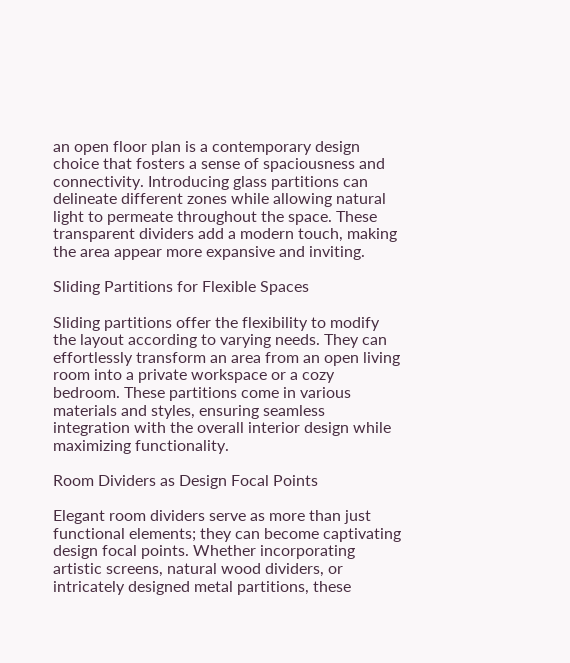an open floor plan is a contemporary design choice that fosters a sense of spaciousness and connectivity. Introducing glass partitions can delineate different zones while allowing natural light to permeate throughout the space. These transparent dividers add a modern touch, making the area appear more expansive and inviting.

Sliding Partitions for Flexible Spaces

Sliding partitions offer the flexibility to modify the layout according to varying needs. They can effortlessly transform an area from an open living room into a private workspace or a cozy bedroom. These partitions come in various materials and styles, ensuring seamless integration with the overall interior design while maximizing functionality.

Room Dividers as Design Focal Points

Elegant room dividers serve as more than just functional elements; they can become captivating design focal points. Whether incorporating artistic screens, natural wood dividers, or intricately designed metal partitions, these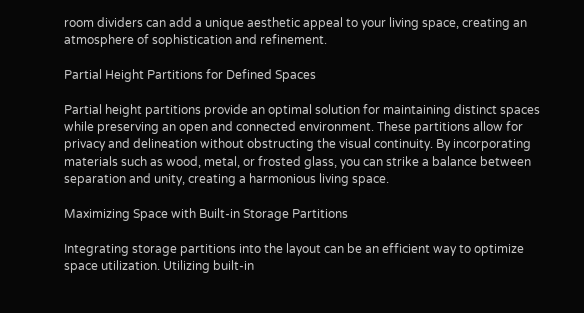room dividers can add a unique aesthetic appeal to your living space, creating an atmosphere of sophistication and refinement.

Partial Height Partitions for Defined Spaces

Partial height partitions provide an optimal solution for maintaining distinct spaces while preserving an open and connected environment. These partitions allow for privacy and delineation without obstructing the visual continuity. By incorporating materials such as wood, metal, or frosted glass, you can strike a balance between separation and unity, creating a harmonious living space.

Maximizing Space with Built-in Storage Partitions

Integrating storage partitions into the layout can be an efficient way to optimize space utilization. Utilizing built-in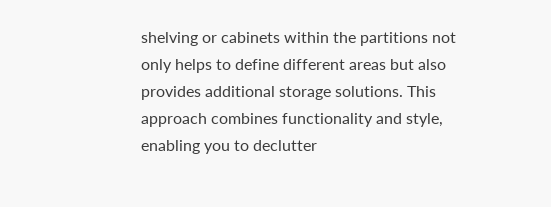shelving or cabinets within the partitions not only helps to define different areas but also provides additional storage solutions. This approach combines functionality and style, enabling you to declutter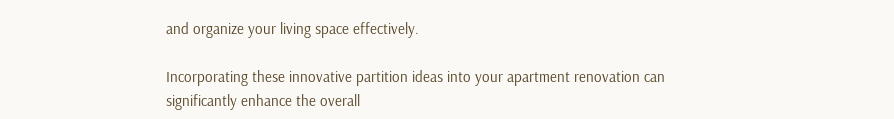and organize your living space effectively.

Incorporating these innovative partition ideas into your apartment renovation can significantly enhance the overall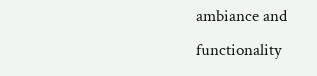ambiance and functionality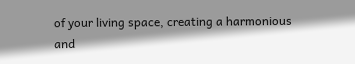of your living space, creating a harmonious and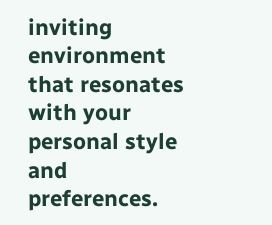inviting environment that resonates with your personal style and preferences.